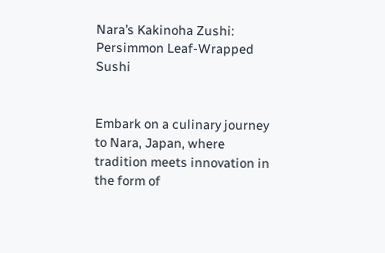Nara’s Kakinoha Zushi: Persimmon Leaf-Wrapped Sushi


Embark on a culinary journey to Nara, Japan, where tradition meets innovation in the form of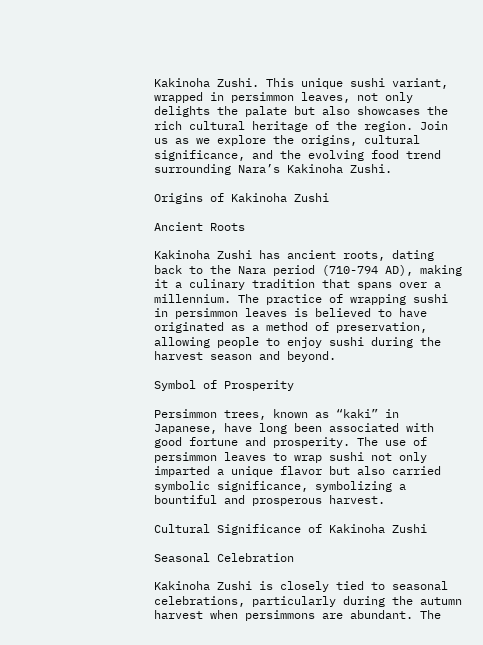Kakinoha Zushi. This unique sushi variant, wrapped in persimmon leaves, not only delights the palate but also showcases the rich cultural heritage of the region. Join us as we explore the origins, cultural significance, and the evolving food trend surrounding Nara’s Kakinoha Zushi.

Origins of Kakinoha Zushi

Ancient Roots

Kakinoha Zushi has ancient roots, dating back to the Nara period (710-794 AD), making it a culinary tradition that spans over a millennium. The practice of wrapping sushi in persimmon leaves is believed to have originated as a method of preservation, allowing people to enjoy sushi during the harvest season and beyond.

Symbol of Prosperity

Persimmon trees, known as “kaki” in Japanese, have long been associated with good fortune and prosperity. The use of persimmon leaves to wrap sushi not only imparted a unique flavor but also carried symbolic significance, symbolizing a bountiful and prosperous harvest.

Cultural Significance of Kakinoha Zushi

Seasonal Celebration

Kakinoha Zushi is closely tied to seasonal celebrations, particularly during the autumn harvest when persimmons are abundant. The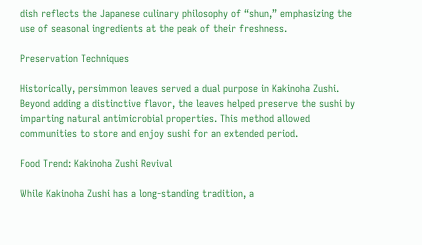dish reflects the Japanese culinary philosophy of “shun,” emphasizing the use of seasonal ingredients at the peak of their freshness.

Preservation Techniques

Historically, persimmon leaves served a dual purpose in Kakinoha Zushi. Beyond adding a distinctive flavor, the leaves helped preserve the sushi by imparting natural antimicrobial properties. This method allowed communities to store and enjoy sushi for an extended period.

Food Trend: Kakinoha Zushi Revival

While Kakinoha Zushi has a long-standing tradition, a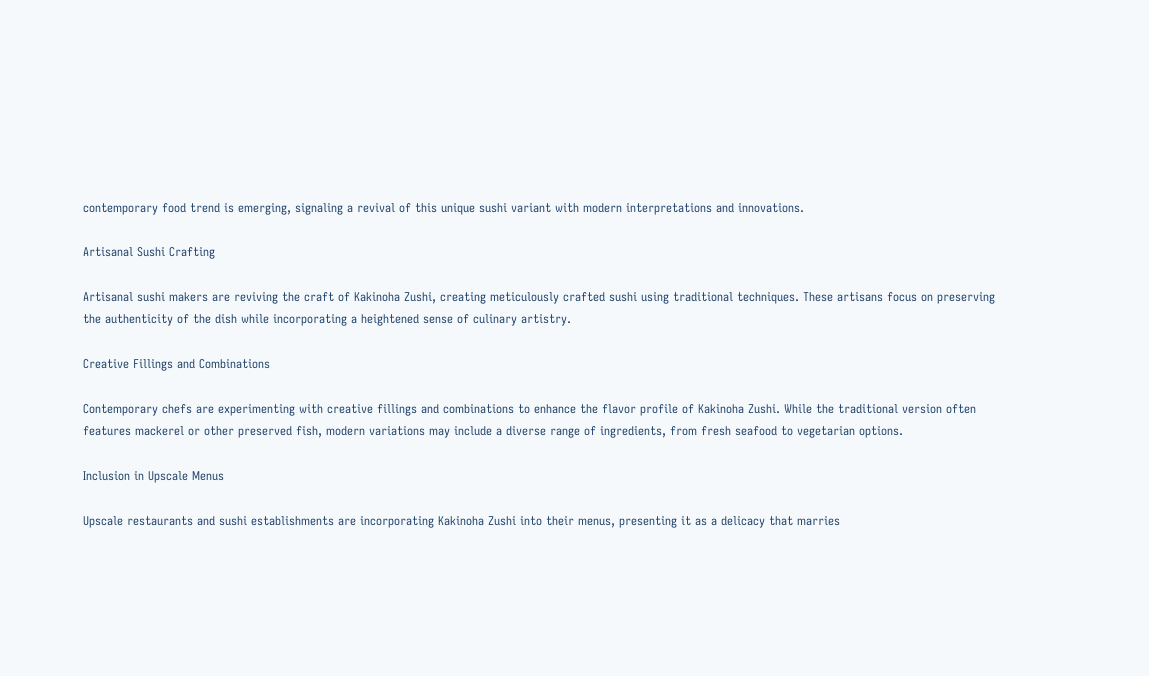contemporary food trend is emerging, signaling a revival of this unique sushi variant with modern interpretations and innovations.

Artisanal Sushi Crafting

Artisanal sushi makers are reviving the craft of Kakinoha Zushi, creating meticulously crafted sushi using traditional techniques. These artisans focus on preserving the authenticity of the dish while incorporating a heightened sense of culinary artistry.

Creative Fillings and Combinations

Contemporary chefs are experimenting with creative fillings and combinations to enhance the flavor profile of Kakinoha Zushi. While the traditional version often features mackerel or other preserved fish, modern variations may include a diverse range of ingredients, from fresh seafood to vegetarian options.

Inclusion in Upscale Menus

Upscale restaurants and sushi establishments are incorporating Kakinoha Zushi into their menus, presenting it as a delicacy that marries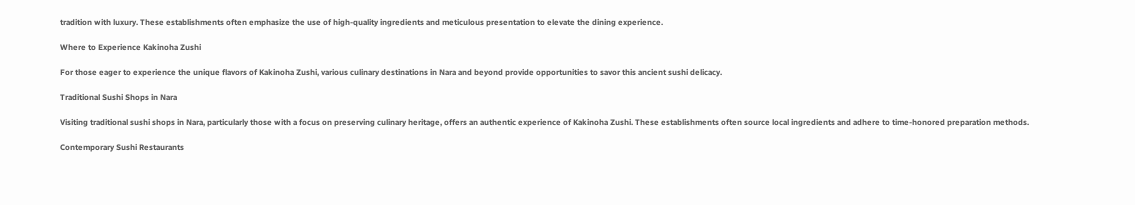tradition with luxury. These establishments often emphasize the use of high-quality ingredients and meticulous presentation to elevate the dining experience.

Where to Experience Kakinoha Zushi

For those eager to experience the unique flavors of Kakinoha Zushi, various culinary destinations in Nara and beyond provide opportunities to savor this ancient sushi delicacy.

Traditional Sushi Shops in Nara

Visiting traditional sushi shops in Nara, particularly those with a focus on preserving culinary heritage, offers an authentic experience of Kakinoha Zushi. These establishments often source local ingredients and adhere to time-honored preparation methods.

Contemporary Sushi Restaurants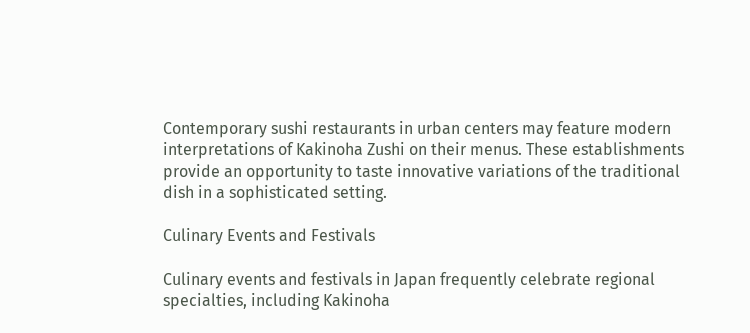Contemporary sushi restaurants in urban centers may feature modern interpretations of Kakinoha Zushi on their menus. These establishments provide an opportunity to taste innovative variations of the traditional dish in a sophisticated setting.

Culinary Events and Festivals

Culinary events and festivals in Japan frequently celebrate regional specialties, including Kakinoha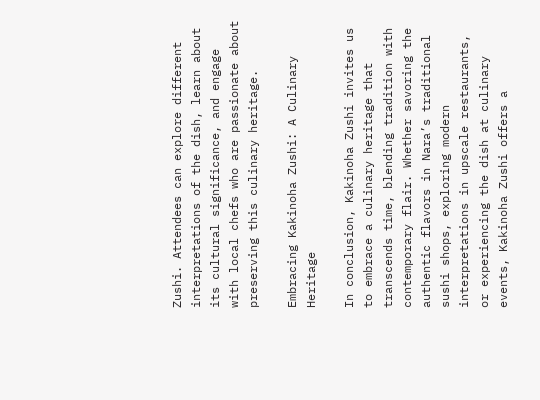Zushi. Attendees can explore different interpretations of the dish, learn about its cultural significance, and engage with local chefs who are passionate about preserving this culinary heritage.

Embracing Kakinoha Zushi: A Culinary Heritage

In conclusion, Kakinoha Zushi invites us to embrace a culinary heritage that transcends time, blending tradition with contemporary flair. Whether savoring the authentic flavors in Nara’s traditional sushi shops, exploring modern interpretations in upscale restaurants, or experiencing the dish at culinary events, Kakinoha Zushi offers a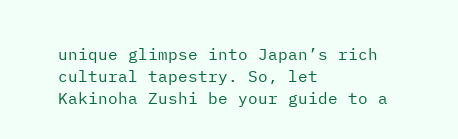unique glimpse into Japan’s rich cultural tapestry. So, let Kakinoha Zushi be your guide to a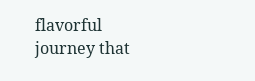flavorful journey that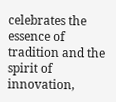celebrates the essence of tradition and the spirit of innovation,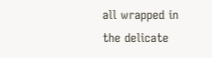all wrapped in the delicate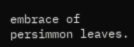embrace of persimmon leaves.